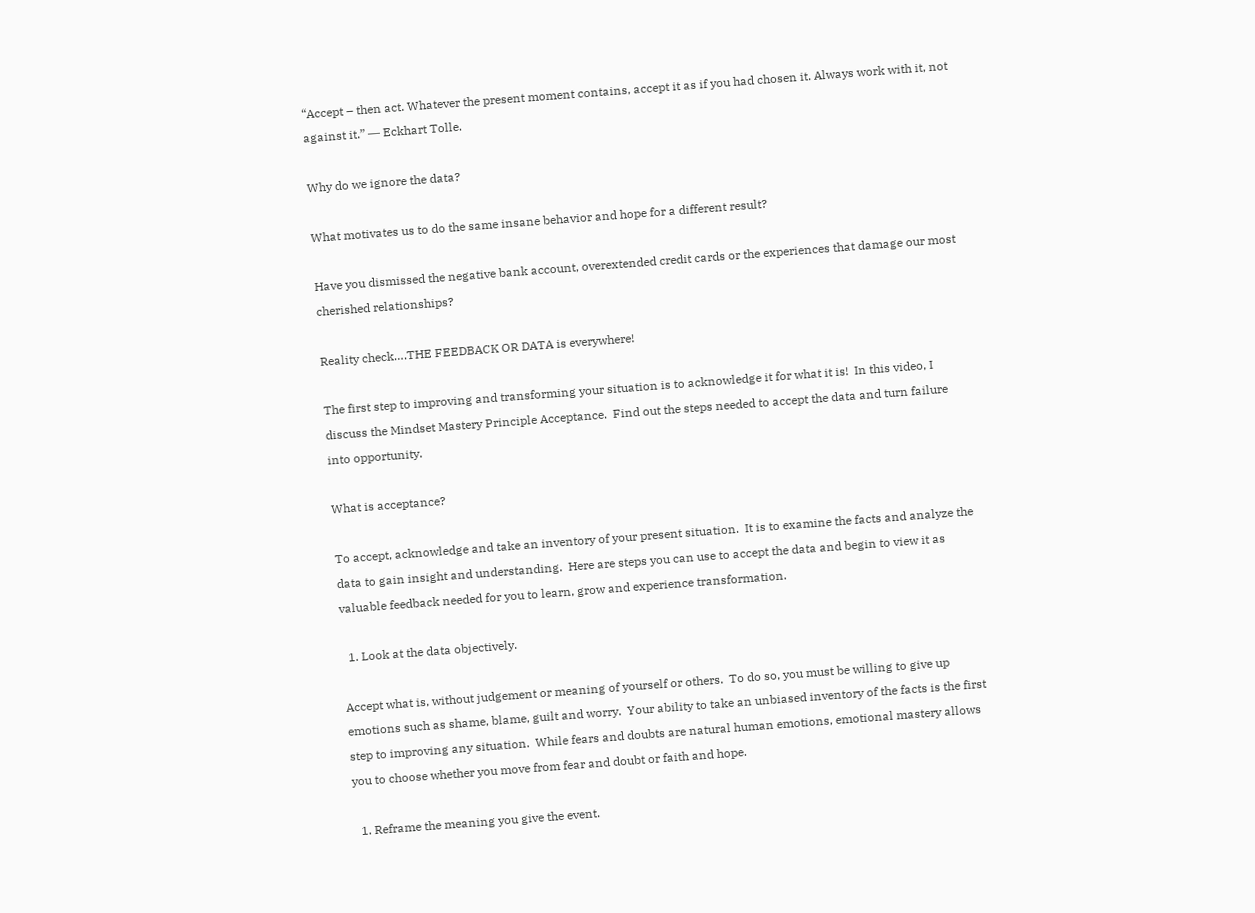“Accept – then act. Whatever the present moment contains, accept it as if you had chosen it. Always work with it, not against it.” ― Eckhart Tolle.

Why do we ignore the data?

What motivates us to do the same insane behavior and hope for a different result?

Have you dismissed the negative bank account, overextended credit cards or the experiences that damage our most cherished relationships?

Reality check….THE FEEDBACK OR DATA is everywhere!

The first step to improving and transforming your situation is to acknowledge it for what it is!  In this video, I discuss the Mindset Mastery Principle Acceptance.  Find out the steps needed to accept the data and turn failure into opportunity.

What is acceptance?

To accept, acknowledge and take an inventory of your present situation.  It is to examine the facts and analyze the data to gain insight and understanding.  Here are steps you can use to accept the data and begin to view it as valuable feedback needed for you to learn, grow and experience transformation.

  1. Look at the data objectively.

Accept what is, without judgement or meaning of yourself or others.  To do so, you must be willing to give up emotions such as shame, blame, guilt and worry.  Your ability to take an unbiased inventory of the facts is the first step to improving any situation.  While fears and doubts are natural human emotions, emotional mastery allows you to choose whether you move from fear and doubt or faith and hope.

  1. Reframe the meaning you give the event.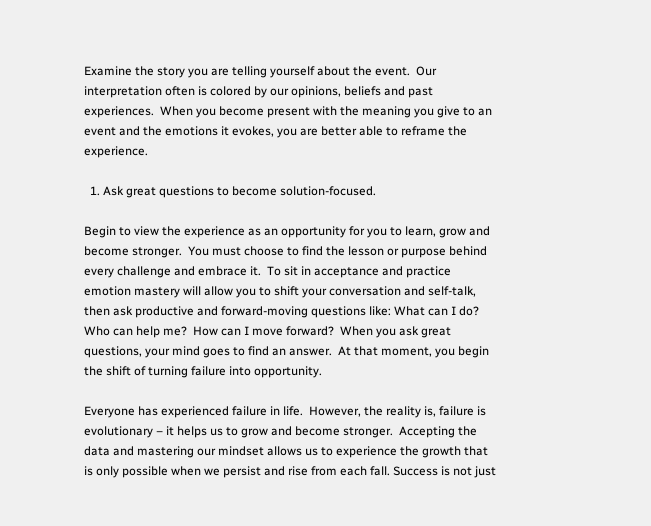Examine the story you are telling yourself about the event.  Our interpretation often is colored by our opinions, beliefs and past experiences.  When you become present with the meaning you give to an event and the emotions it evokes, you are better able to reframe the experience.

  1. Ask great questions to become solution-focused.

Begin to view the experience as an opportunity for you to learn, grow and become stronger.  You must choose to find the lesson or purpose behind every challenge and embrace it.  To sit in acceptance and practice emotion mastery will allow you to shift your conversation and self-talk, then ask productive and forward-moving questions like: What can I do?  Who can help me?  How can I move forward?  When you ask great questions, your mind goes to find an answer.  At that moment, you begin the shift of turning failure into opportunity.

Everyone has experienced failure in life.  However, the reality is, failure is evolutionary – it helps us to grow and become stronger.  Accepting the data and mastering our mindset allows us to experience the growth that is only possible when we persist and rise from each fall. Success is not just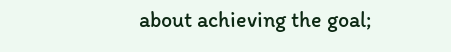about achieving the goal;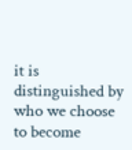it is distinguished by who we choose to become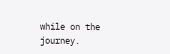while on the journey.